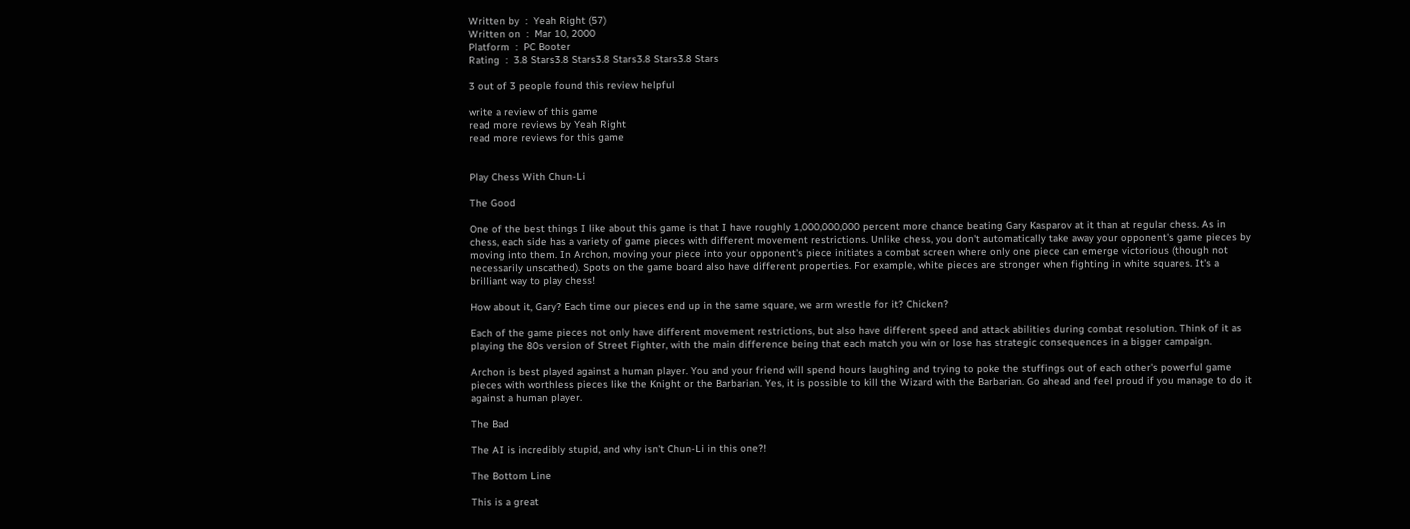Written by  :  Yeah Right (57)
Written on  :  Mar 10, 2000
Platform  :  PC Booter
Rating  :  3.8 Stars3.8 Stars3.8 Stars3.8 Stars3.8 Stars

3 out of 3 people found this review helpful

write a review of this game
read more reviews by Yeah Right
read more reviews for this game


Play Chess With Chun-Li

The Good

One of the best things I like about this game is that I have roughly 1,000,000,000 percent more chance beating Gary Kasparov at it than at regular chess. As in chess, each side has a variety of game pieces with different movement restrictions. Unlike chess, you don't automatically take away your opponent's game pieces by moving into them. In Archon, moving your piece into your opponent's piece initiates a combat screen where only one piece can emerge victorious (though not necessarily unscathed). Spots on the game board also have different properties. For example, white pieces are stronger when fighting in white squares. It's a brilliant way to play chess!

How about it, Gary? Each time our pieces end up in the same square, we arm wrestle for it? Chicken?

Each of the game pieces not only have different movement restrictions, but also have different speed and attack abilities during combat resolution. Think of it as playing the 80s version of Street Fighter, with the main difference being that each match you win or lose has strategic consequences in a bigger campaign.

Archon is best played against a human player. You and your friend will spend hours laughing and trying to poke the stuffings out of each other's powerful game pieces with worthless pieces like the Knight or the Barbarian. Yes, it is possible to kill the Wizard with the Barbarian. Go ahead and feel proud if you manage to do it against a human player.

The Bad

The AI is incredibly stupid, and why isn't Chun-Li in this one?!

The Bottom Line

This is a great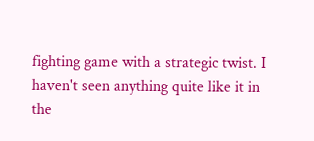fighting game with a strategic twist. I haven't seen anything quite like it in the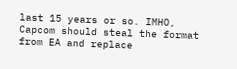last 15 years or so. IMHO, Capcom should steal the format from EA and replace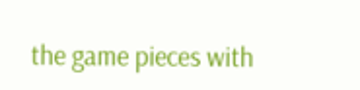the game pieces with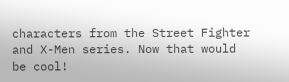characters from the Street Fighter and X-Men series. Now that would be cool!